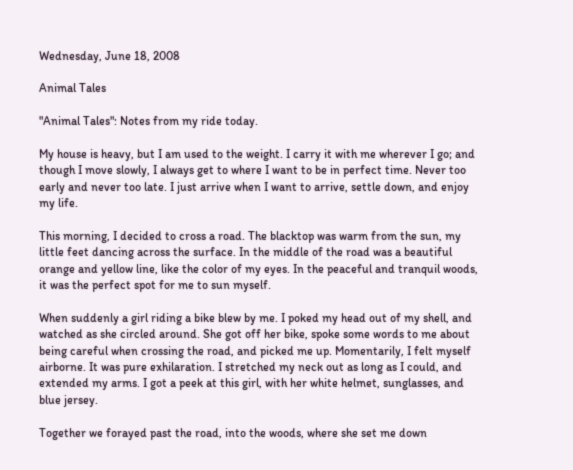Wednesday, June 18, 2008

Animal Tales

"Animal Tales": Notes from my ride today.

My house is heavy, but I am used to the weight. I carry it with me wherever I go; and though I move slowly, I always get to where I want to be in perfect time. Never too early and never too late. I just arrive when I want to arrive, settle down, and enjoy my life.

This morning, I decided to cross a road. The blacktop was warm from the sun, my little feet dancing across the surface. In the middle of the road was a beautiful orange and yellow line, like the color of my eyes. In the peaceful and tranquil woods, it was the perfect spot for me to sun myself.

When suddenly a girl riding a bike blew by me. I poked my head out of my shell, and watched as she circled around. She got off her bike, spoke some words to me about being careful when crossing the road, and picked me up. Momentarily, I felt myself airborne. It was pure exhilaration. I stretched my neck out as long as I could, and extended my arms. I got a peek at this girl, with her white helmet, sunglasses, and blue jersey.

Together we forayed past the road, into the woods, where she set me down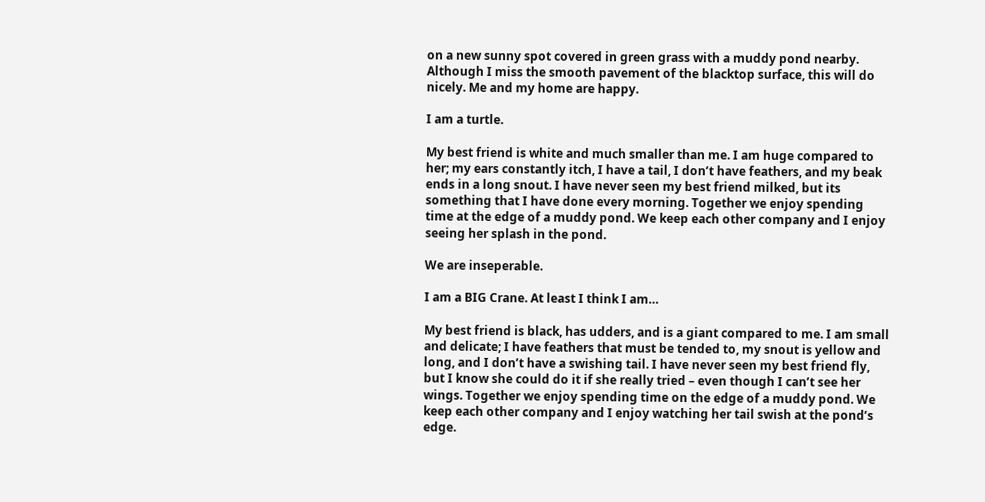on a new sunny spot covered in green grass with a muddy pond nearby. Although I miss the smooth pavement of the blacktop surface, this will do nicely. Me and my home are happy.

I am a turtle.

My best friend is white and much smaller than me. I am huge compared to her; my ears constantly itch, I have a tail, I don’t have feathers, and my beak ends in a long snout. I have never seen my best friend milked, but its something that I have done every morning. Together we enjoy spending time at the edge of a muddy pond. We keep each other company and I enjoy seeing her splash in the pond.

We are inseperable.

I am a BIG Crane. At least I think I am…

My best friend is black, has udders, and is a giant compared to me. I am small and delicate; I have feathers that must be tended to, my snout is yellow and long, and I don’t have a swishing tail. I have never seen my best friend fly, but I know she could do it if she really tried – even though I can’t see her wings. Together we enjoy spending time on the edge of a muddy pond. We keep each other company and I enjoy watching her tail swish at the pond’s edge.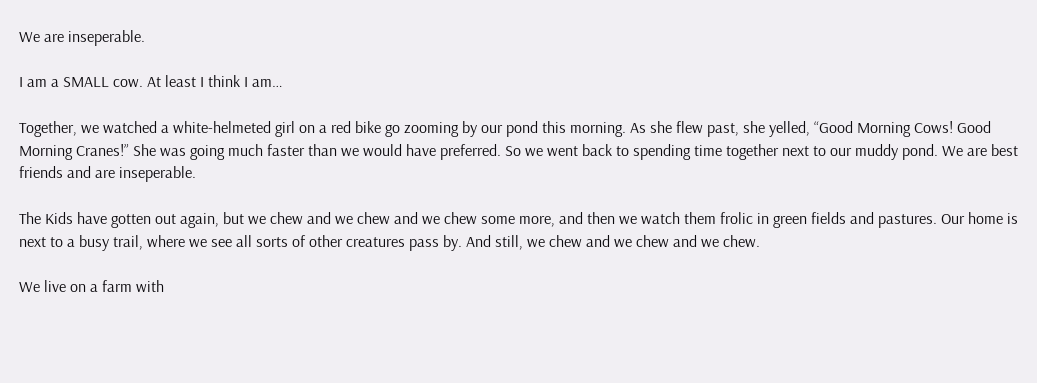We are inseperable.

I am a SMALL cow. At least I think I am…

Together, we watched a white-helmeted girl on a red bike go zooming by our pond this morning. As she flew past, she yelled, “Good Morning Cows! Good Morning Cranes!” She was going much faster than we would have preferred. So we went back to spending time together next to our muddy pond. We are best friends and are inseperable.

The Kids have gotten out again, but we chew and we chew and we chew some more, and then we watch them frolic in green fields and pastures. Our home is next to a busy trail, where we see all sorts of other creatures pass by. And still, we chew and we chew and we chew.

We live on a farm with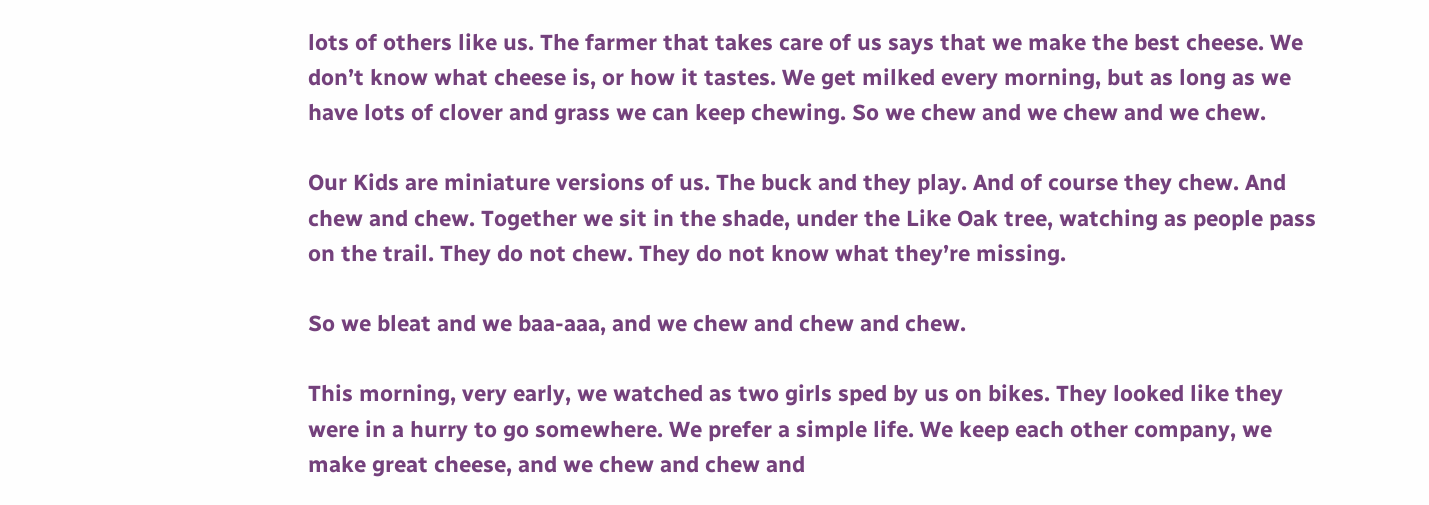lots of others like us. The farmer that takes care of us says that we make the best cheese. We don’t know what cheese is, or how it tastes. We get milked every morning, but as long as we have lots of clover and grass we can keep chewing. So we chew and we chew and we chew.

Our Kids are miniature versions of us. The buck and they play. And of course they chew. And chew and chew. Together we sit in the shade, under the Like Oak tree, watching as people pass on the trail. They do not chew. They do not know what they’re missing.

So we bleat and we baa-aaa, and we chew and chew and chew.

This morning, very early, we watched as two girls sped by us on bikes. They looked like they were in a hurry to go somewhere. We prefer a simple life. We keep each other company, we make great cheese, and we chew and chew and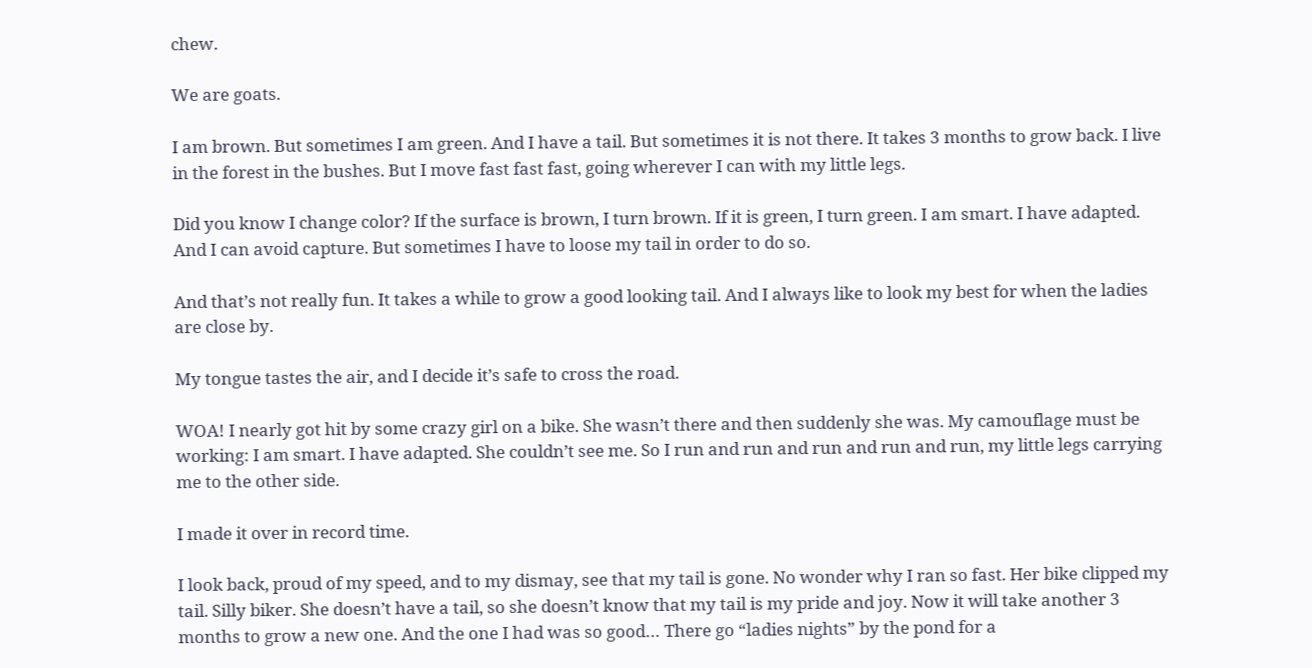chew.

We are goats.

I am brown. But sometimes I am green. And I have a tail. But sometimes it is not there. It takes 3 months to grow back. I live in the forest in the bushes. But I move fast fast fast, going wherever I can with my little legs.

Did you know I change color? If the surface is brown, I turn brown. If it is green, I turn green. I am smart. I have adapted. And I can avoid capture. But sometimes I have to loose my tail in order to do so.

And that’s not really fun. It takes a while to grow a good looking tail. And I always like to look my best for when the ladies are close by.

My tongue tastes the air, and I decide it’s safe to cross the road.

WOA! I nearly got hit by some crazy girl on a bike. She wasn’t there and then suddenly she was. My camouflage must be working: I am smart. I have adapted. She couldn’t see me. So I run and run and run and run and run, my little legs carrying me to the other side.

I made it over in record time.

I look back, proud of my speed, and to my dismay, see that my tail is gone. No wonder why I ran so fast. Her bike clipped my tail. Silly biker. She doesn’t have a tail, so she doesn’t know that my tail is my pride and joy. Now it will take another 3 months to grow a new one. And the one I had was so good… There go “ladies nights” by the pond for a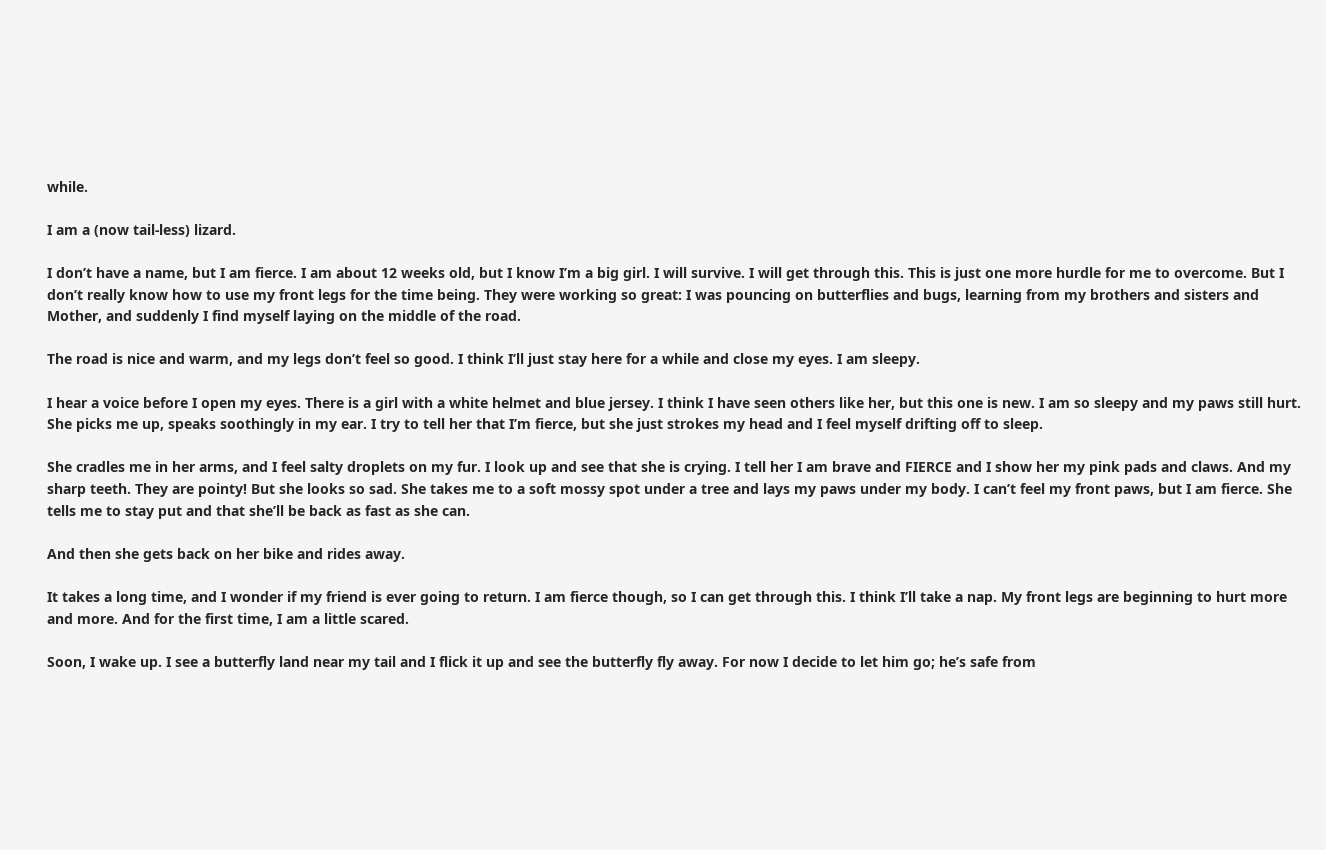while.

I am a (now tail-less) lizard.

I don’t have a name, but I am fierce. I am about 12 weeks old, but I know I’m a big girl. I will survive. I will get through this. This is just one more hurdle for me to overcome. But I don’t really know how to use my front legs for the time being. They were working so great: I was pouncing on butterflies and bugs, learning from my brothers and sisters and Mother, and suddenly I find myself laying on the middle of the road.

The road is nice and warm, and my legs don’t feel so good. I think I’ll just stay here for a while and close my eyes. I am sleepy.

I hear a voice before I open my eyes. There is a girl with a white helmet and blue jersey. I think I have seen others like her, but this one is new. I am so sleepy and my paws still hurt. She picks me up, speaks soothingly in my ear. I try to tell her that I’m fierce, but she just strokes my head and I feel myself drifting off to sleep.

She cradles me in her arms, and I feel salty droplets on my fur. I look up and see that she is crying. I tell her I am brave and FIERCE and I show her my pink pads and claws. And my sharp teeth. They are pointy! But she looks so sad. She takes me to a soft mossy spot under a tree and lays my paws under my body. I can’t feel my front paws, but I am fierce. She tells me to stay put and that she’ll be back as fast as she can.

And then she gets back on her bike and rides away.

It takes a long time, and I wonder if my friend is ever going to return. I am fierce though, so I can get through this. I think I’ll take a nap. My front legs are beginning to hurt more and more. And for the first time, I am a little scared.

Soon, I wake up. I see a butterfly land near my tail and I flick it up and see the butterfly fly away. For now I decide to let him go; he’s safe from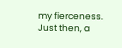my fierceness. Just then, a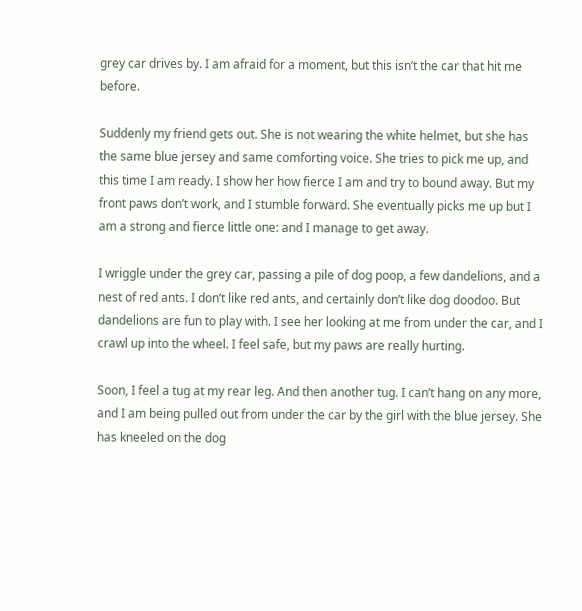grey car drives by. I am afraid for a moment, but this isn’t the car that hit me before.

Suddenly my friend gets out. She is not wearing the white helmet, but she has the same blue jersey and same comforting voice. She tries to pick me up, and this time I am ready. I show her how fierce I am and try to bound away. But my front paws don’t work, and I stumble forward. She eventually picks me up but I am a strong and fierce little one: and I manage to get away.

I wriggle under the grey car, passing a pile of dog poop, a few dandelions, and a nest of red ants. I don’t like red ants, and certainly don’t like dog doodoo. But dandelions are fun to play with. I see her looking at me from under the car, and I crawl up into the wheel. I feel safe, but my paws are really hurting.

Soon, I feel a tug at my rear leg. And then another tug. I can’t hang on any more, and I am being pulled out from under the car by the girl with the blue jersey. She has kneeled on the dog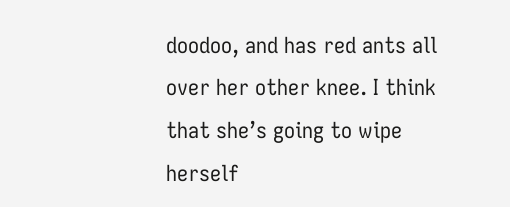doodoo, and has red ants all over her other knee. I think that she’s going to wipe herself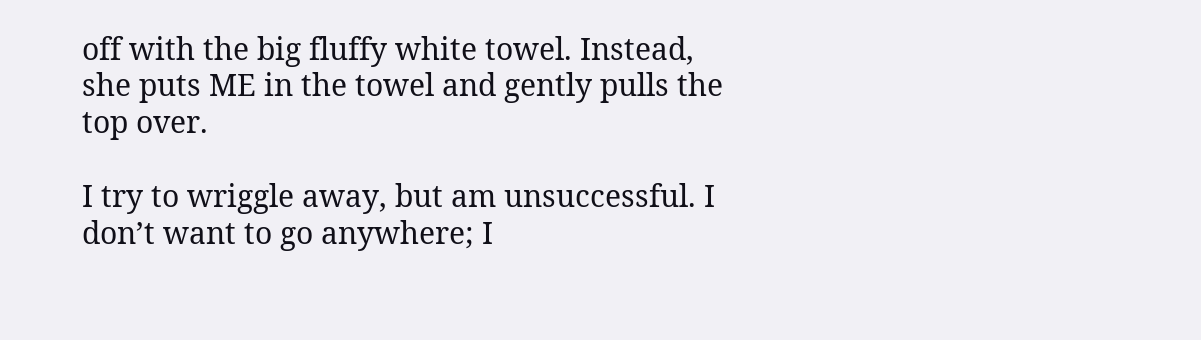off with the big fluffy white towel. Instead, she puts ME in the towel and gently pulls the top over.

I try to wriggle away, but am unsuccessful. I don’t want to go anywhere; I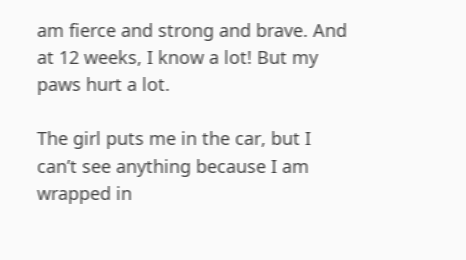am fierce and strong and brave. And at 12 weeks, I know a lot! But my paws hurt a lot.

The girl puts me in the car, but I can’t see anything because I am wrapped in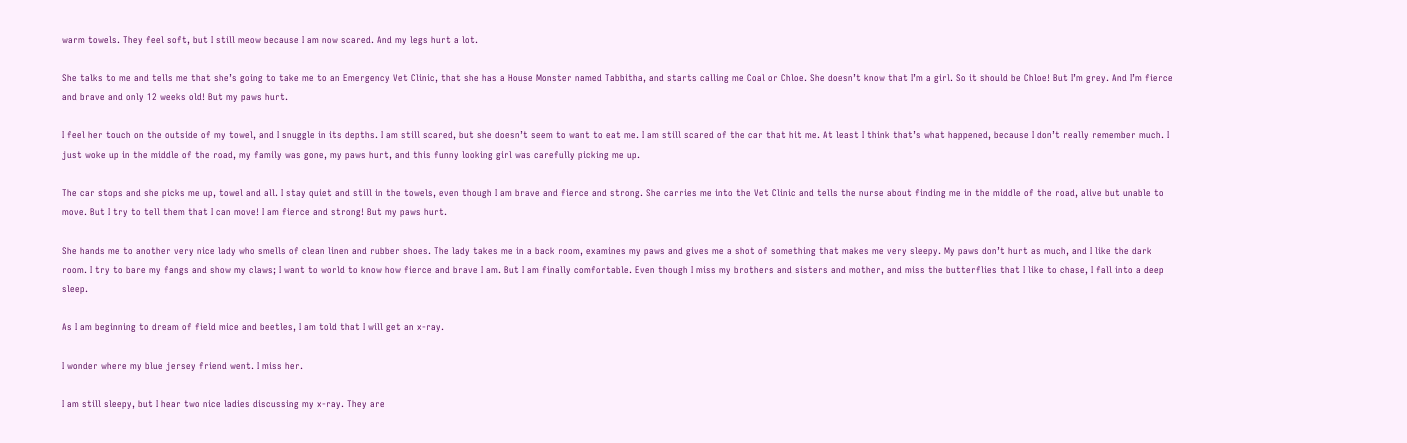warm towels. They feel soft, but I still meow because I am now scared. And my legs hurt a lot.

She talks to me and tells me that she’s going to take me to an Emergency Vet Clinic, that she has a House Monster named Tabbitha, and starts calling me Coal or Chloe. She doesn’t know that I’m a girl. So it should be Chloe! But I’m grey. And I’m fierce and brave and only 12 weeks old! But my paws hurt.

I feel her touch on the outside of my towel, and I snuggle in its depths. I am still scared, but she doesn’t seem to want to eat me. I am still scared of the car that hit me. At least I think that’s what happened, because I don’t really remember much. I just woke up in the middle of the road, my family was gone, my paws hurt, and this funny looking girl was carefully picking me up.

The car stops and she picks me up, towel and all. I stay quiet and still in the towels, even though I am brave and fierce and strong. She carries me into the Vet Clinic and tells the nurse about finding me in the middle of the road, alive but unable to move. But I try to tell them that I can move! I am fierce and strong! But my paws hurt.

She hands me to another very nice lady who smells of clean linen and rubber shoes. The lady takes me in a back room, examines my paws and gives me a shot of something that makes me very sleepy. My paws don’t hurt as much, and I like the dark room. I try to bare my fangs and show my claws; I want to world to know how fierce and brave I am. But I am finally comfortable. Even though I miss my brothers and sisters and mother, and miss the butterflies that I like to chase, I fall into a deep sleep.

As I am beginning to dream of field mice and beetles, I am told that I will get an x-ray.

I wonder where my blue jersey friend went. I miss her.

I am still sleepy, but I hear two nice ladies discussing my x-ray. They are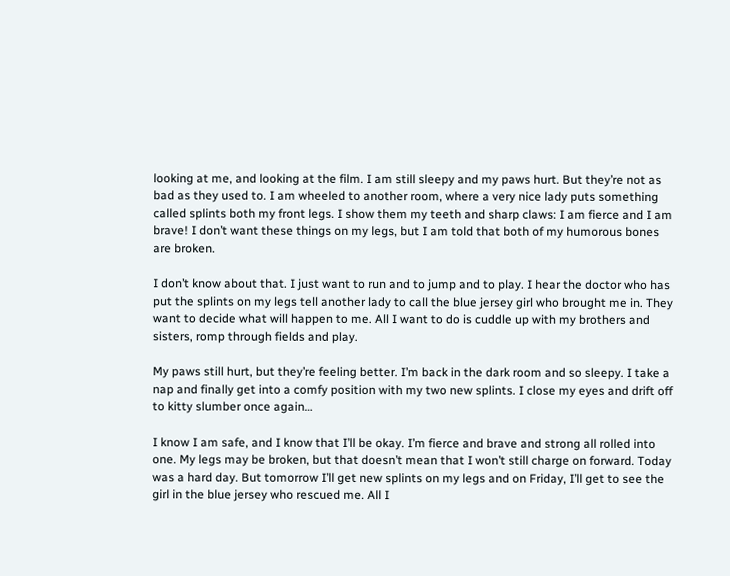looking at me, and looking at the film. I am still sleepy and my paws hurt. But they’re not as bad as they used to. I am wheeled to another room, where a very nice lady puts something called splints both my front legs. I show them my teeth and sharp claws: I am fierce and I am brave! I don’t want these things on my legs, but I am told that both of my humorous bones are broken.

I don’t know about that. I just want to run and to jump and to play. I hear the doctor who has put the splints on my legs tell another lady to call the blue jersey girl who brought me in. They want to decide what will happen to me. All I want to do is cuddle up with my brothers and sisters, romp through fields and play.

My paws still hurt, but they’re feeling better. I’m back in the dark room and so sleepy. I take a nap and finally get into a comfy position with my two new splints. I close my eyes and drift off to kitty slumber once again…

I know I am safe, and I know that I’ll be okay. I’m fierce and brave and strong all rolled into one. My legs may be broken, but that doesn’t mean that I won’t still charge on forward. Today was a hard day. But tomorrow I’ll get new splints on my legs and on Friday, I’ll get to see the girl in the blue jersey who rescued me. All I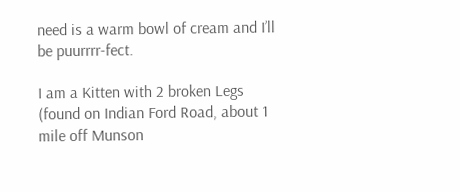need is a warm bowl of cream and I’ll be puurrrr-fect.

I am a Kitten with 2 broken Legs (found on Indian Ford Road, about 1 mile off Munson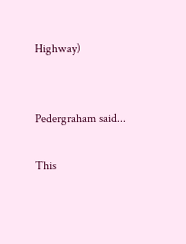Highway)


Pedergraham said...

This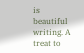is beautiful writing. A treat to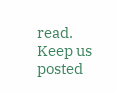read.
Keep us posted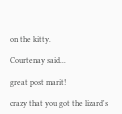on the kitty.

Courtenay said...

great post marit!

crazy that you got the lizard's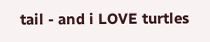tail - and i LOVE turtles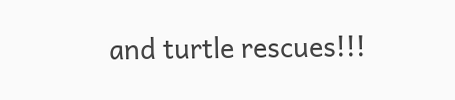and turtle rescues!!!